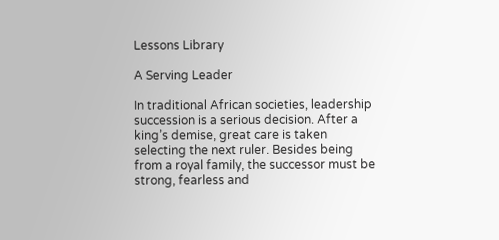Lessons Library

A Serving Leader

In traditional African societies, leadership succession is a serious decision. After a king’s demise, great care is taken selecting the next ruler. Besides being from a royal family, the successor must be strong, fearless and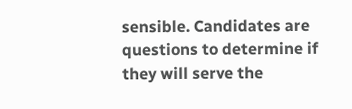sensible. Candidates are questions to determine if they will serve the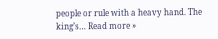people or rule with a heavy hand. The king’s… Read more »